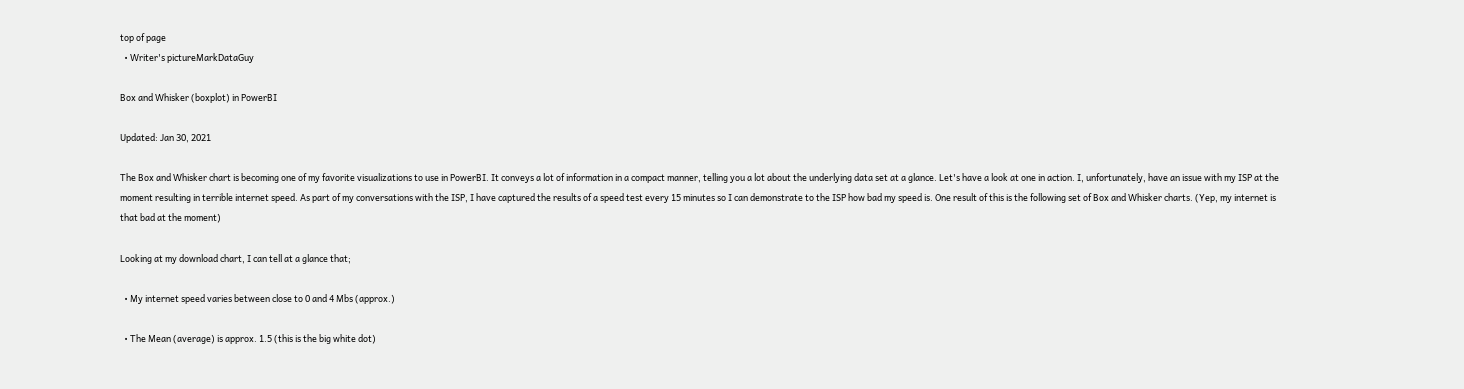top of page
  • Writer's pictureMarkDataGuy

Box and Whisker (boxplot) in PowerBI

Updated: Jan 30, 2021

The Box and Whisker chart is becoming one of my favorite visualizations to use in PowerBI. It conveys a lot of information in a compact manner, telling you a lot about the underlying data set at a glance. Let's have a look at one in action. I, unfortunately, have an issue with my ISP at the moment resulting in terrible internet speed. As part of my conversations with the ISP, I have captured the results of a speed test every 15 minutes so I can demonstrate to the ISP how bad my speed is. One result of this is the following set of Box and Whisker charts. (Yep, my internet is that bad at the moment)

Looking at my download chart, I can tell at a glance that;

  • My internet speed varies between close to 0 and 4 Mbs (approx.)

  • The Mean (average) is approx. 1.5 (this is the big white dot)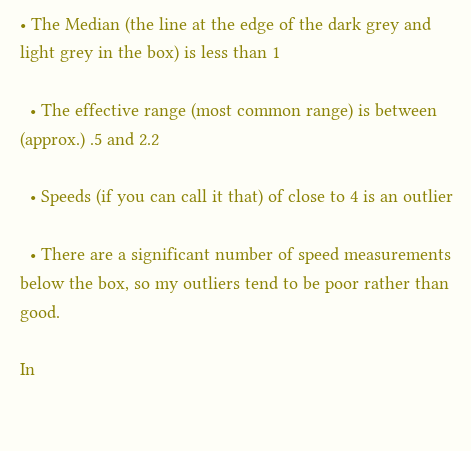• The Median (the line at the edge of the dark grey and light grey in the box) is less than 1

  • The effective range (most common range) is between (approx.) .5 and 2.2

  • Speeds (if you can call it that) of close to 4 is an outlier

  • There are a significant number of speed measurements below the box, so my outliers tend to be poor rather than good.

In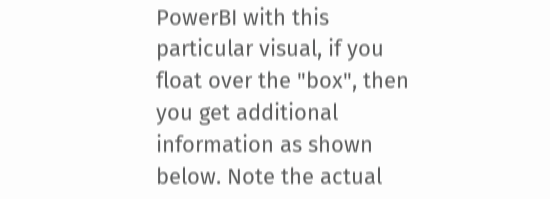PowerBI with this particular visual, if you float over the "box", then you get additional information as shown below. Note the actual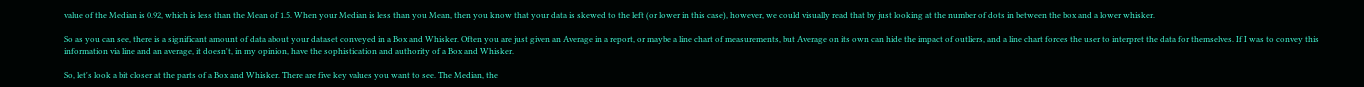value of the Median is 0.92, which is less than the Mean of 1.5. When your Median is less than you Mean, then you know that your data is skewed to the left (or lower in this case), however, we could visually read that by just looking at the number of dots in between the box and a lower whisker.

So as you can see, there is a significant amount of data about your dataset conveyed in a Box and Whisker. Often you are just given an Average in a report, or maybe a line chart of measurements, but Average on its own can hide the impact of outliers, and a line chart forces the user to interpret the data for themselves. If I was to convey this information via line and an average, it doesn't, in my opinion, have the sophistication and authority of a Box and Whisker.

So, let's look a bit closer at the parts of a Box and Whisker. There are five key values you want to see. The Median, the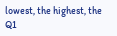lowest, the highest, the Q1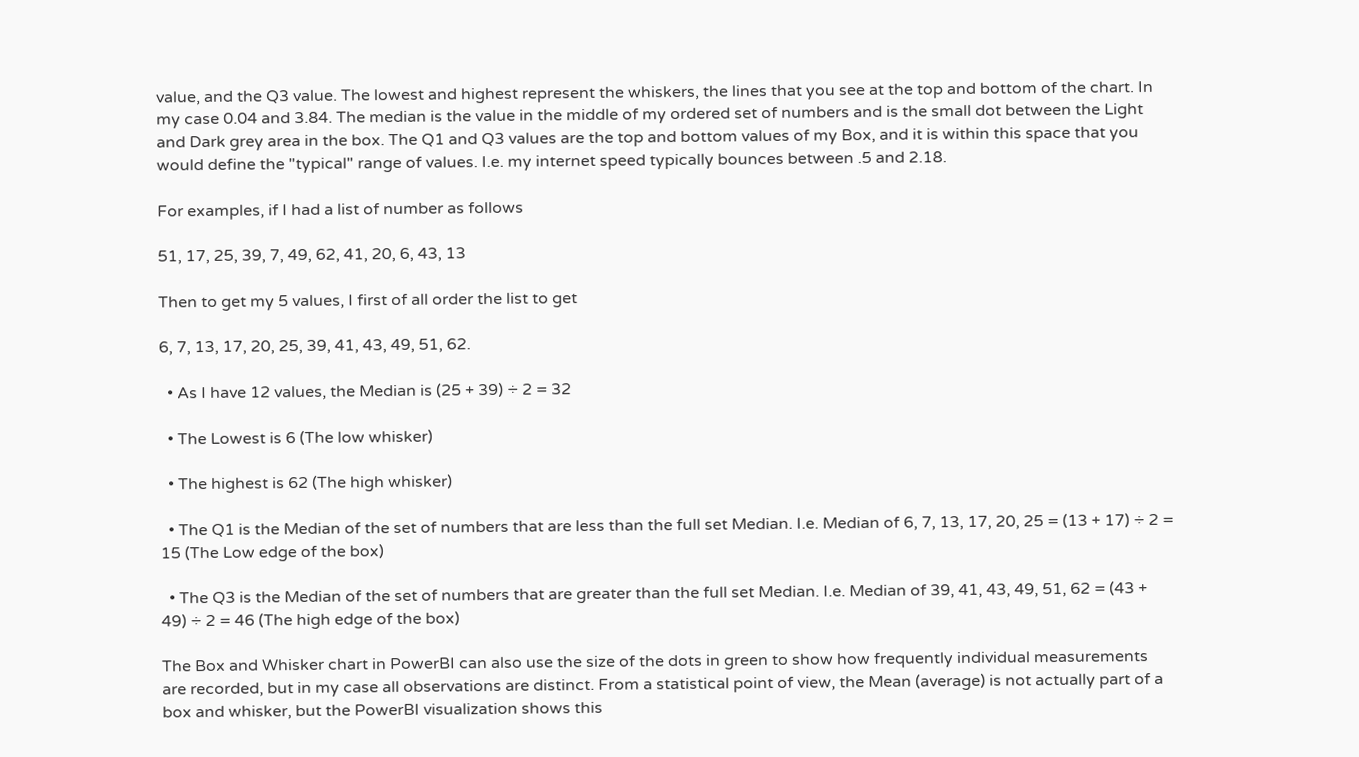value, and the Q3 value. The lowest and highest represent the whiskers, the lines that you see at the top and bottom of the chart. In my case 0.04 and 3.84. The median is the value in the middle of my ordered set of numbers and is the small dot between the Light and Dark grey area in the box. The Q1 and Q3 values are the top and bottom values of my Box, and it is within this space that you would define the "typical" range of values. I.e. my internet speed typically bounces between .5 and 2.18.

For examples, if I had a list of number as follows

51, 17, 25, 39, 7, 49, 62, 41, 20, 6, 43, 13

Then to get my 5 values, I first of all order the list to get

6, 7, 13, 17, 20, 25, 39, 41, 43, 49, 51, 62.

  • As I have 12 values, the Median is (25 + 39) ÷ 2 = 32

  • The Lowest is 6 (The low whisker)

  • The highest is 62 (The high whisker)

  • The Q1 is the Median of the set of numbers that are less than the full set Median. I.e. Median of 6, 7, 13, 17, 20, 25 = (13 + 17) ÷ 2 = 15 (The Low edge of the box)

  • The Q3 is the Median of the set of numbers that are greater than the full set Median. I.e. Median of 39, 41, 43, 49, 51, 62 = (43 + 49) ÷ 2 = 46 (The high edge of the box)

The Box and Whisker chart in PowerBI can also use the size of the dots in green to show how frequently individual measurements are recorded, but in my case all observations are distinct. From a statistical point of view, the Mean (average) is not actually part of a box and whisker, but the PowerBI visualization shows this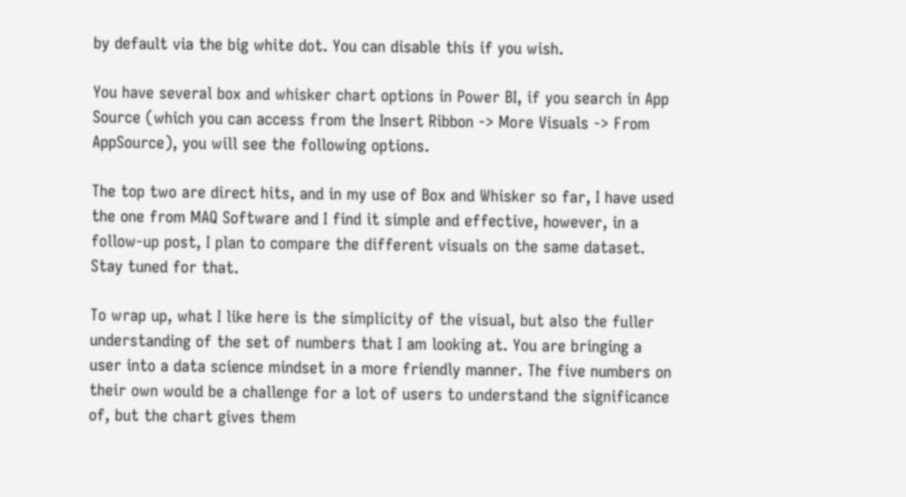by default via the big white dot. You can disable this if you wish.

You have several box and whisker chart options in Power BI, if you search in App Source (which you can access from the Insert Ribbon -> More Visuals -> From AppSource), you will see the following options.

The top two are direct hits, and in my use of Box and Whisker so far, I have used the one from MAQ Software and I find it simple and effective, however, in a follow-up post, I plan to compare the different visuals on the same dataset. Stay tuned for that.

To wrap up, what I like here is the simplicity of the visual, but also the fuller understanding of the set of numbers that I am looking at. You are bringing a user into a data science mindset in a more friendly manner. The five numbers on their own would be a challenge for a lot of users to understand the significance of, but the chart gives them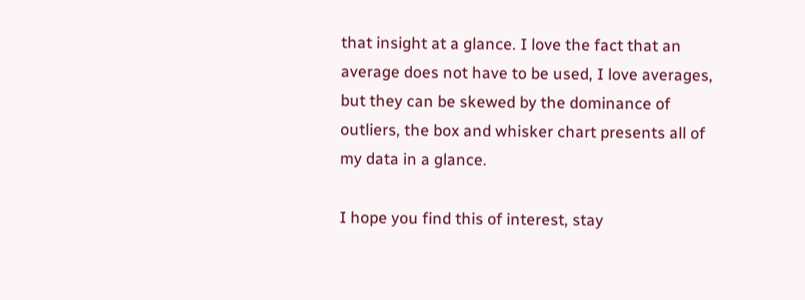that insight at a glance. I love the fact that an average does not have to be used, I love averages, but they can be skewed by the dominance of outliers, the box and whisker chart presents all of my data in a glance.

I hope you find this of interest, stay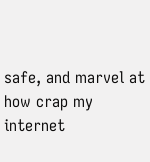safe, and marvel at how crap my internet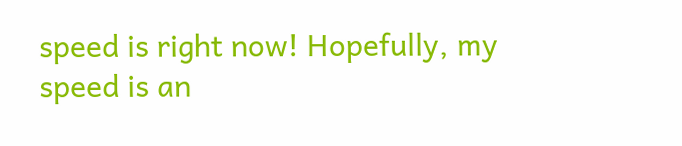speed is right now! Hopefully, my speed is an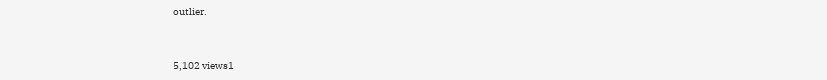outlier.


5,102 views1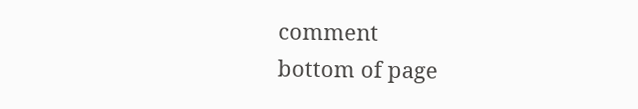comment
bottom of page